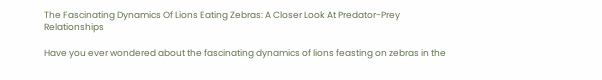The Fascinating Dynamics Of Lions Eating Zebras: A Closer Look At Predator-Prey Relationships

Have you ever wondered about the fascinating dynamics of lions feasting on zebras in the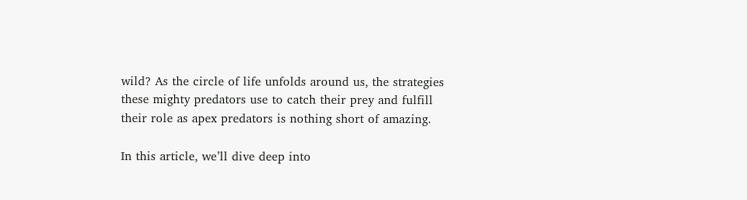wild? As the circle of life unfolds around us, the strategies these mighty predators use to catch their prey and fulfill their role as apex predators is nothing short of amazing.

In this article, we’ll dive deep into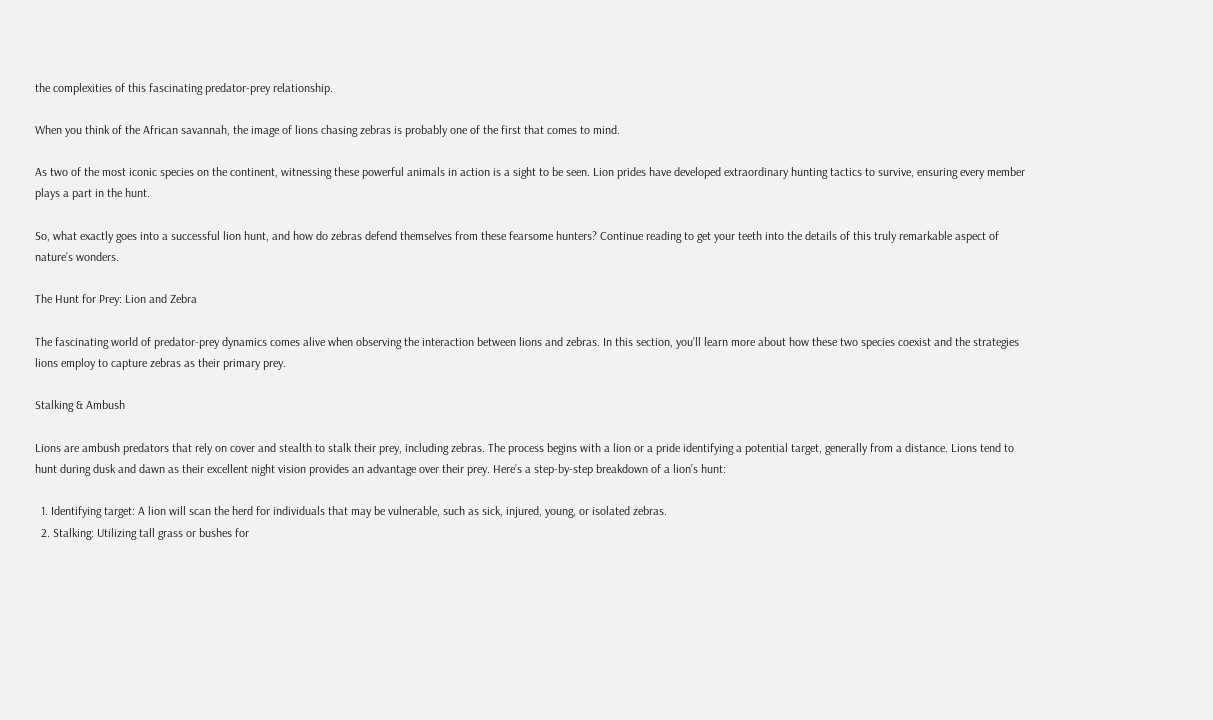the complexities of this fascinating predator-prey relationship.

When you think of the African savannah, the image of lions chasing zebras is probably one of the first that comes to mind.

As two of the most iconic species on the continent, witnessing these powerful animals in action is a sight to be seen. Lion prides have developed extraordinary hunting tactics to survive, ensuring every member plays a part in the hunt.

So, what exactly goes into a successful lion hunt, and how do zebras defend themselves from these fearsome hunters? Continue reading to get your teeth into the details of this truly remarkable aspect of nature’s wonders.

The Hunt for Prey: Lion and Zebra

The fascinating world of predator-prey dynamics comes alive when observing the interaction between lions and zebras. In this section, you’ll learn more about how these two species coexist and the strategies lions employ to capture zebras as their primary prey.

Stalking & Ambush

Lions are ambush predators that rely on cover and stealth to stalk their prey, including zebras. The process begins with a lion or a pride identifying a potential target, generally from a distance. Lions tend to hunt during dusk and dawn as their excellent night vision provides an advantage over their prey. Here’s a step-by-step breakdown of a lion’s hunt:

  1. Identifying target: A lion will scan the herd for individuals that may be vulnerable, such as sick, injured, young, or isolated zebras.
  2. Stalking: Utilizing tall grass or bushes for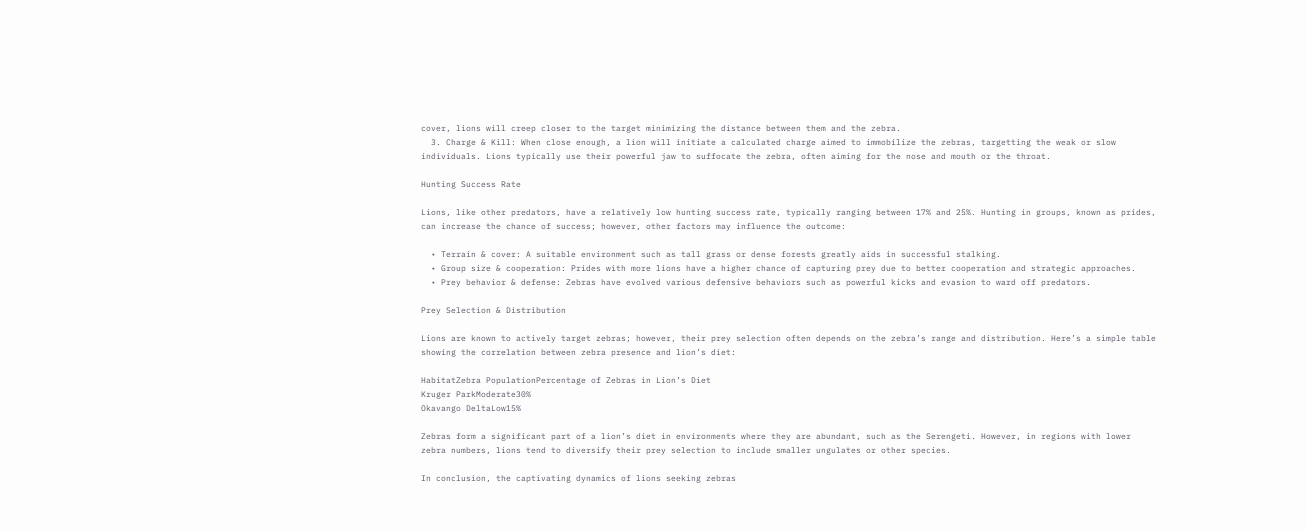cover, lions will creep closer to the target minimizing the distance between them and the zebra.
  3. Charge & Kill: When close enough, a lion will initiate a calculated charge aimed to immobilize the zebras, targetting the weak or slow individuals. Lions typically use their powerful jaw to suffocate the zebra, often aiming for the nose and mouth or the throat.

Hunting Success Rate

Lions, like other predators, have a relatively low hunting success rate, typically ranging between 17% and 25%. Hunting in groups, known as prides, can increase the chance of success; however, other factors may influence the outcome:

  • Terrain & cover: A suitable environment such as tall grass or dense forests greatly aids in successful stalking.
  • Group size & cooperation: Prides with more lions have a higher chance of capturing prey due to better cooperation and strategic approaches.
  • Prey behavior & defense: Zebras have evolved various defensive behaviors such as powerful kicks and evasion to ward off predators.

Prey Selection & Distribution

Lions are known to actively target zebras; however, their prey selection often depends on the zebra’s range and distribution. Here’s a simple table showing the correlation between zebra presence and lion’s diet:

HabitatZebra PopulationPercentage of Zebras in Lion’s Diet
Kruger ParkModerate30%
Okavango DeltaLow15%

Zebras form a significant part of a lion’s diet in environments where they are abundant, such as the Serengeti. However, in regions with lower zebra numbers, lions tend to diversify their prey selection to include smaller ungulates or other species.

In conclusion, the captivating dynamics of lions seeking zebras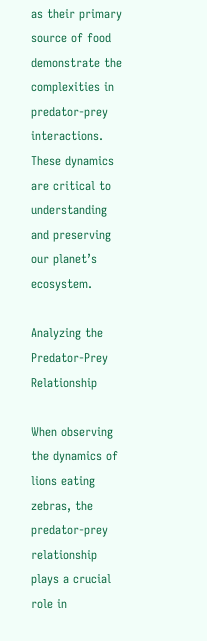as their primary source of food demonstrate the complexities in predator-prey interactions. These dynamics are critical to understanding and preserving our planet’s ecosystem.

Analyzing the Predator-Prey Relationship

When observing the dynamics of lions eating zebras, the predator-prey relationship plays a crucial role in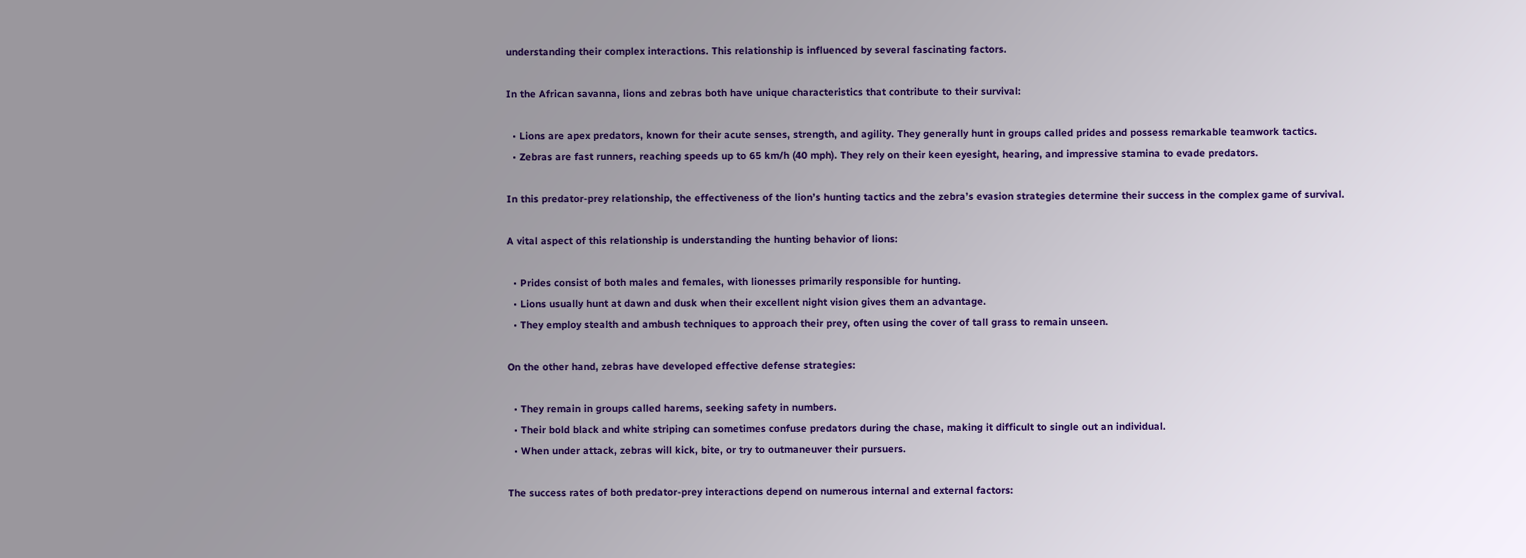understanding their complex interactions. This relationship is influenced by several fascinating factors.

In the African savanna, lions and zebras both have unique characteristics that contribute to their survival:

  • Lions are apex predators, known for their acute senses, strength, and agility. They generally hunt in groups called prides and possess remarkable teamwork tactics.
  • Zebras are fast runners, reaching speeds up to 65 km/h (40 mph). They rely on their keen eyesight, hearing, and impressive stamina to evade predators.

In this predator-prey relationship, the effectiveness of the lion’s hunting tactics and the zebra’s evasion strategies determine their success in the complex game of survival.

A vital aspect of this relationship is understanding the hunting behavior of lions:

  • Prides consist of both males and females, with lionesses primarily responsible for hunting.
  • Lions usually hunt at dawn and dusk when their excellent night vision gives them an advantage.
  • They employ stealth and ambush techniques to approach their prey, often using the cover of tall grass to remain unseen.

On the other hand, zebras have developed effective defense strategies:

  • They remain in groups called harems, seeking safety in numbers.
  • Their bold black and white striping can sometimes confuse predators during the chase, making it difficult to single out an individual.
  • When under attack, zebras will kick, bite, or try to outmaneuver their pursuers.

The success rates of both predator-prey interactions depend on numerous internal and external factors: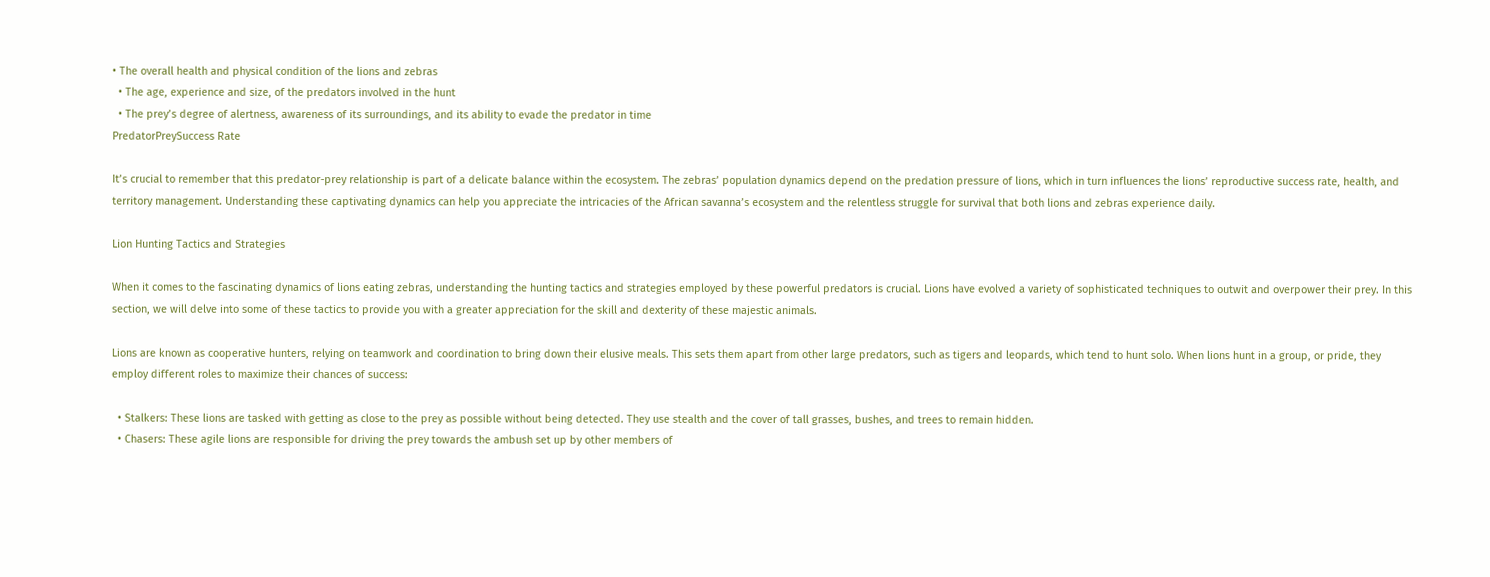• The overall health and physical condition of the lions and zebras
  • The age, experience and size, of the predators involved in the hunt
  • The prey’s degree of alertness, awareness of its surroundings, and its ability to evade the predator in time
PredatorPreySuccess Rate

It’s crucial to remember that this predator-prey relationship is part of a delicate balance within the ecosystem. The zebras’ population dynamics depend on the predation pressure of lions, which in turn influences the lions’ reproductive success rate, health, and territory management. Understanding these captivating dynamics can help you appreciate the intricacies of the African savanna’s ecosystem and the relentless struggle for survival that both lions and zebras experience daily.

Lion Hunting Tactics and Strategies

When it comes to the fascinating dynamics of lions eating zebras, understanding the hunting tactics and strategies employed by these powerful predators is crucial. Lions have evolved a variety of sophisticated techniques to outwit and overpower their prey. In this section, we will delve into some of these tactics to provide you with a greater appreciation for the skill and dexterity of these majestic animals.

Lions are known as cooperative hunters, relying on teamwork and coordination to bring down their elusive meals. This sets them apart from other large predators, such as tigers and leopards, which tend to hunt solo. When lions hunt in a group, or pride, they employ different roles to maximize their chances of success:

  • Stalkers: These lions are tasked with getting as close to the prey as possible without being detected. They use stealth and the cover of tall grasses, bushes, and trees to remain hidden.
  • Chasers: These agile lions are responsible for driving the prey towards the ambush set up by other members of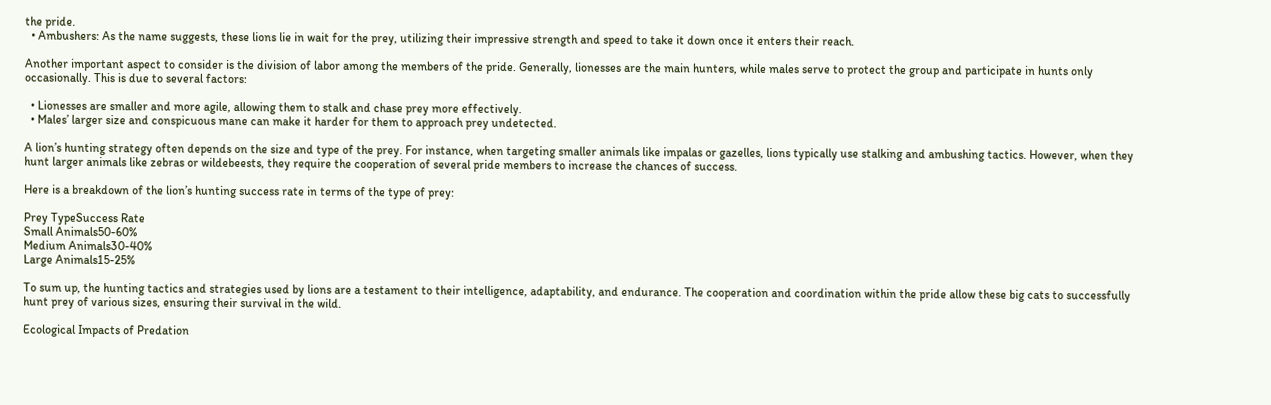the pride.
  • Ambushers: As the name suggests, these lions lie in wait for the prey, utilizing their impressive strength and speed to take it down once it enters their reach.

Another important aspect to consider is the division of labor among the members of the pride. Generally, lionesses are the main hunters, while males serve to protect the group and participate in hunts only occasionally. This is due to several factors:

  • Lionesses are smaller and more agile, allowing them to stalk and chase prey more effectively.
  • Males’ larger size and conspicuous mane can make it harder for them to approach prey undetected.

A lion’s hunting strategy often depends on the size and type of the prey. For instance, when targeting smaller animals like impalas or gazelles, lions typically use stalking and ambushing tactics. However, when they hunt larger animals like zebras or wildebeests, they require the cooperation of several pride members to increase the chances of success.

Here is a breakdown of the lion’s hunting success rate in terms of the type of prey:

Prey TypeSuccess Rate
Small Animals50-60%
Medium Animals30-40%
Large Animals15-25%

To sum up, the hunting tactics and strategies used by lions are a testament to their intelligence, adaptability, and endurance. The cooperation and coordination within the pride allow these big cats to successfully hunt prey of various sizes, ensuring their survival in the wild.

Ecological Impacts of Predation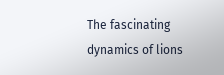The fascinating dynamics of lions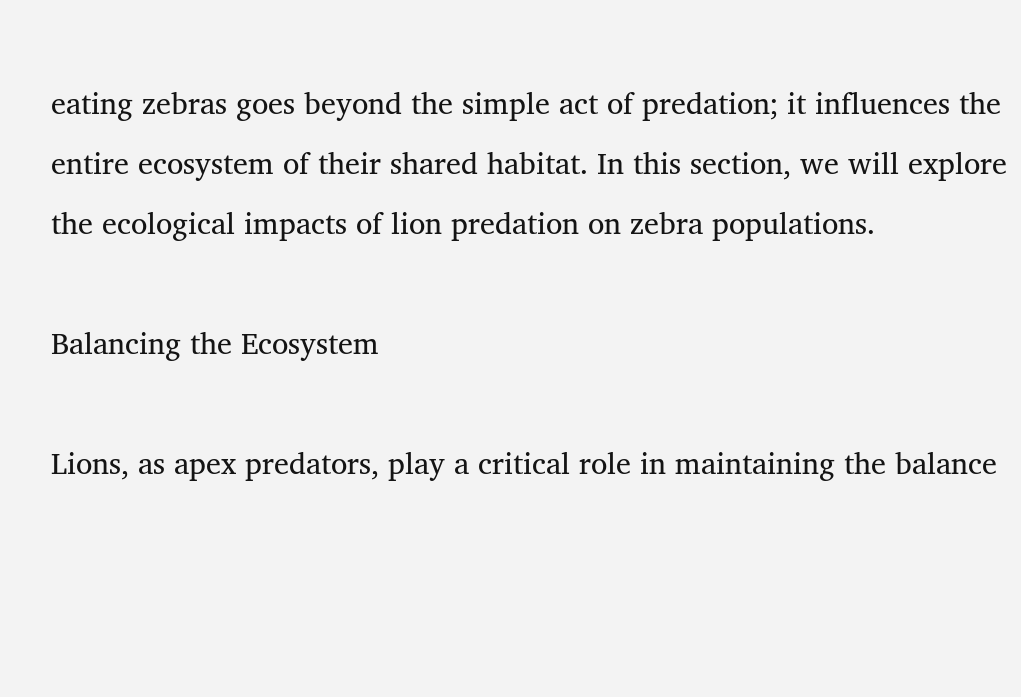eating zebras goes beyond the simple act of predation; it influences the entire ecosystem of their shared habitat. In this section, we will explore the ecological impacts of lion predation on zebra populations.

Balancing the Ecosystem

Lions, as apex predators, play a critical role in maintaining the balance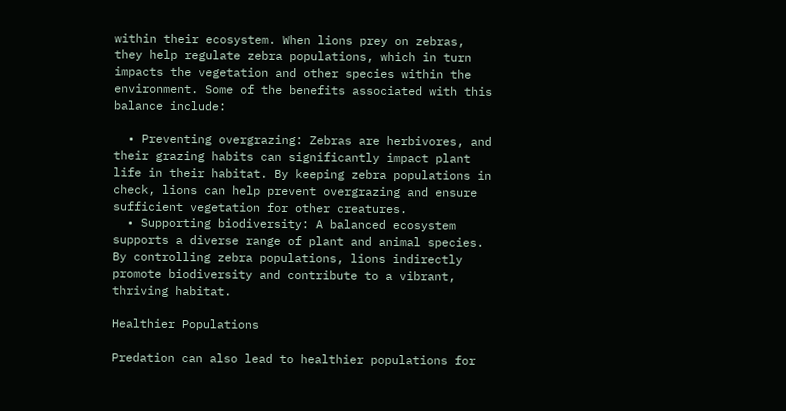within their ecosystem. When lions prey on zebras, they help regulate zebra populations, which in turn impacts the vegetation and other species within the environment. Some of the benefits associated with this balance include:

  • Preventing overgrazing: Zebras are herbivores, and their grazing habits can significantly impact plant life in their habitat. By keeping zebra populations in check, lions can help prevent overgrazing and ensure sufficient vegetation for other creatures.
  • Supporting biodiversity: A balanced ecosystem supports a diverse range of plant and animal species. By controlling zebra populations, lions indirectly promote biodiversity and contribute to a vibrant, thriving habitat.

Healthier Populations

Predation can also lead to healthier populations for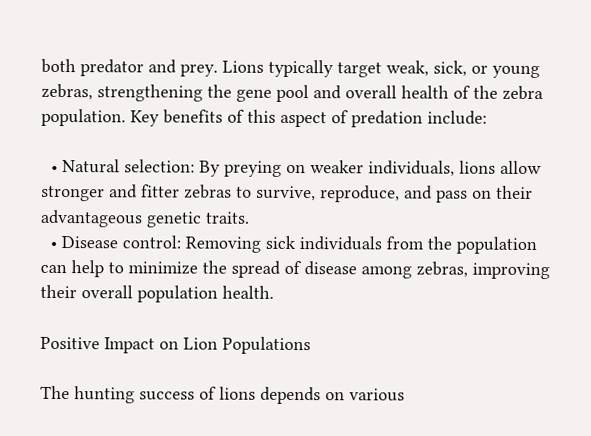both predator and prey. Lions typically target weak, sick, or young zebras, strengthening the gene pool and overall health of the zebra population. Key benefits of this aspect of predation include:

  • Natural selection: By preying on weaker individuals, lions allow stronger and fitter zebras to survive, reproduce, and pass on their advantageous genetic traits.
  • Disease control: Removing sick individuals from the population can help to minimize the spread of disease among zebras, improving their overall population health.

Positive Impact on Lion Populations

The hunting success of lions depends on various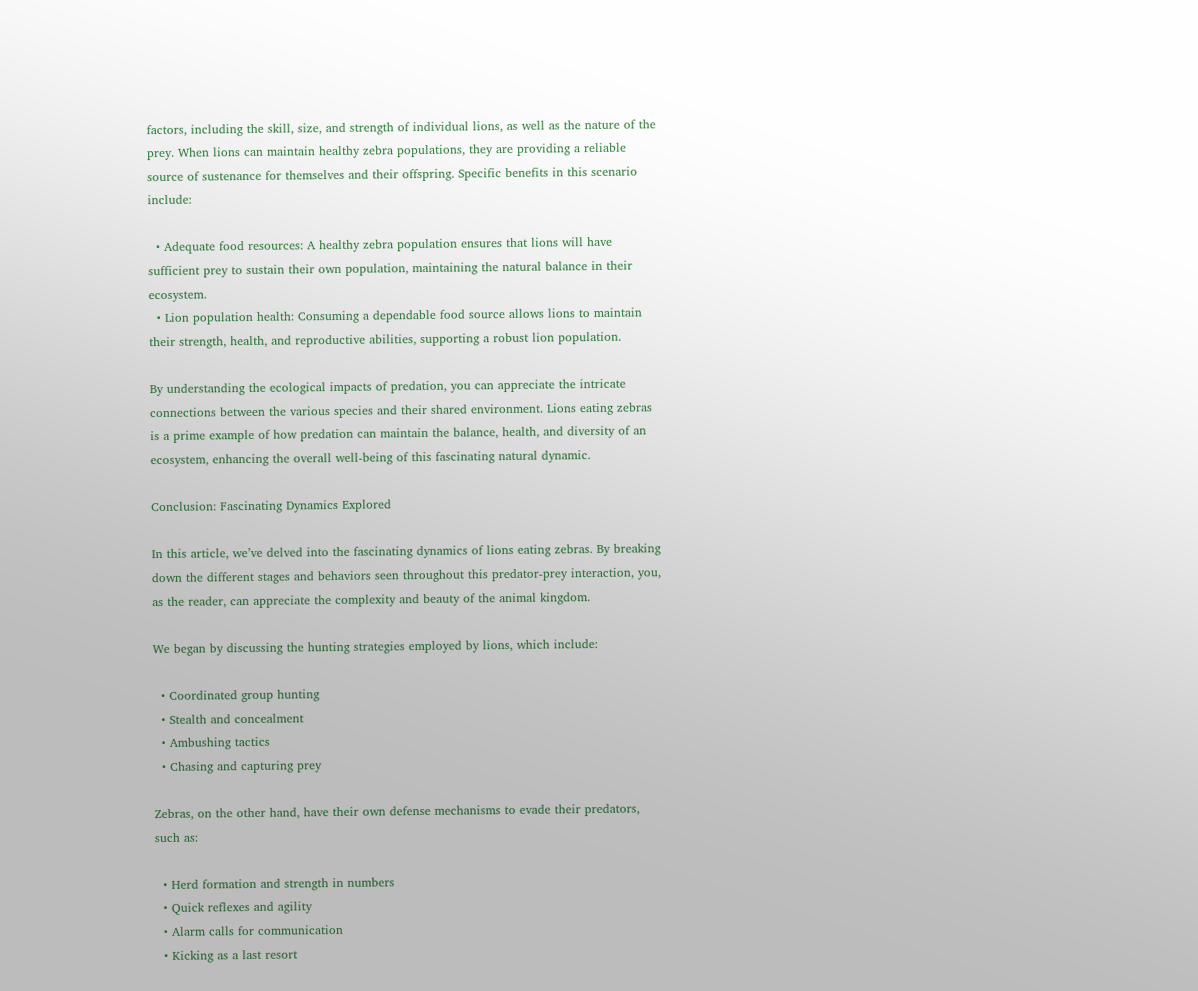factors, including the skill, size, and strength of individual lions, as well as the nature of the prey. When lions can maintain healthy zebra populations, they are providing a reliable source of sustenance for themselves and their offspring. Specific benefits in this scenario include:

  • Adequate food resources: A healthy zebra population ensures that lions will have sufficient prey to sustain their own population, maintaining the natural balance in their ecosystem.
  • Lion population health: Consuming a dependable food source allows lions to maintain their strength, health, and reproductive abilities, supporting a robust lion population.

By understanding the ecological impacts of predation, you can appreciate the intricate connections between the various species and their shared environment. Lions eating zebras is a prime example of how predation can maintain the balance, health, and diversity of an ecosystem, enhancing the overall well-being of this fascinating natural dynamic.

Conclusion: Fascinating Dynamics Explored

In this article, we’ve delved into the fascinating dynamics of lions eating zebras. By breaking down the different stages and behaviors seen throughout this predator-prey interaction, you, as the reader, can appreciate the complexity and beauty of the animal kingdom.

We began by discussing the hunting strategies employed by lions, which include:

  • Coordinated group hunting
  • Stealth and concealment
  • Ambushing tactics
  • Chasing and capturing prey

Zebras, on the other hand, have their own defense mechanisms to evade their predators, such as:

  • Herd formation and strength in numbers
  • Quick reflexes and agility
  • Alarm calls for communication
  • Kicking as a last resort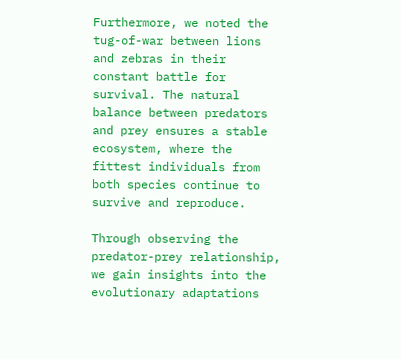Furthermore, we noted the tug-of-war between lions and zebras in their constant battle for survival. The natural balance between predators and prey ensures a stable ecosystem, where the fittest individuals from both species continue to survive and reproduce.

Through observing the predator-prey relationship, we gain insights into the evolutionary adaptations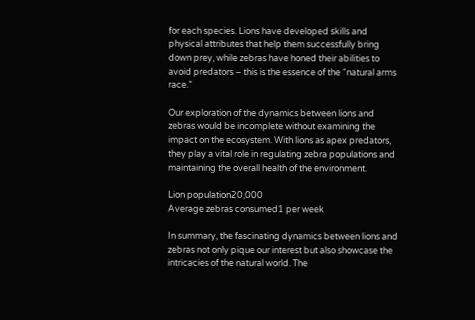for each species. Lions have developed skills and physical attributes that help them successfully bring down prey, while zebras have honed their abilities to avoid predators – this is the essence of the “natural arms race.”

Our exploration of the dynamics between lions and zebras would be incomplete without examining the impact on the ecosystem. With lions as apex predators, they play a vital role in regulating zebra populations and maintaining the overall health of the environment.

Lion population20,000
Average zebras consumed1 per week

In summary, the fascinating dynamics between lions and zebras not only pique our interest but also showcase the intricacies of the natural world. The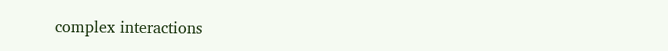complex interactions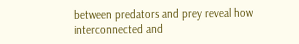between predators and prey reveal how interconnected and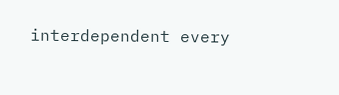interdependent every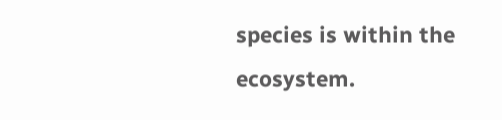species is within the ecosystem.